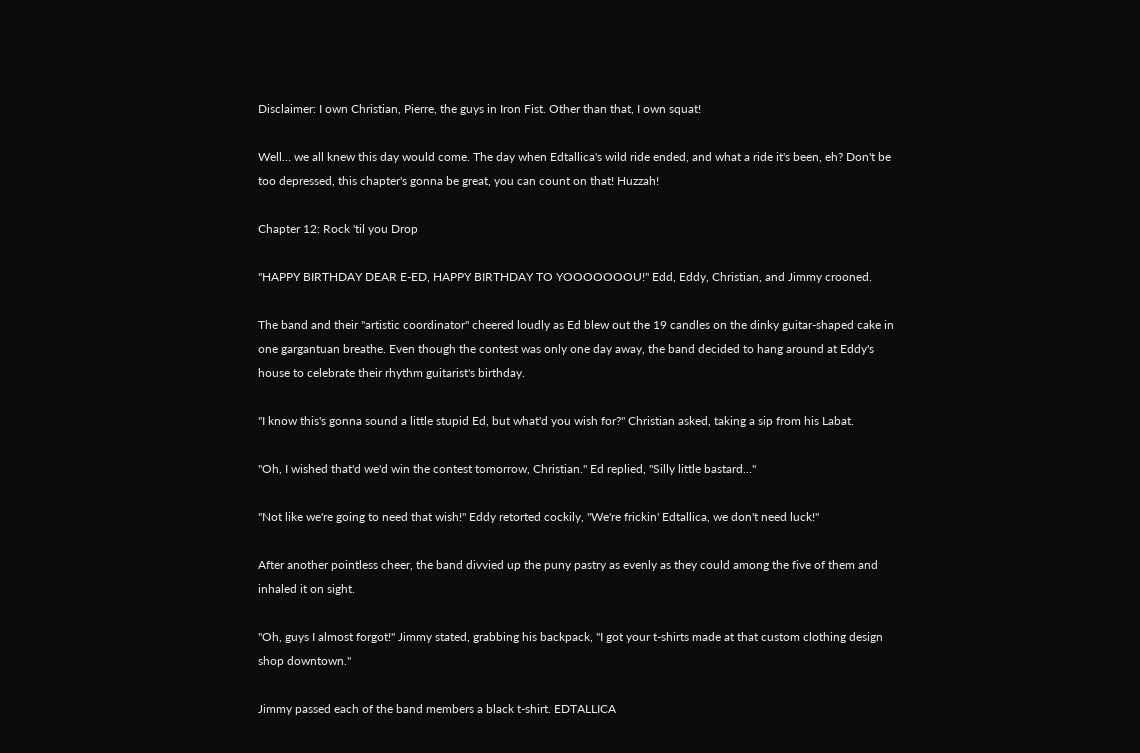Disclaimer: I own Christian, Pierre, the guys in Iron Fist. Other than that, I own squat!

Well… we all knew this day would come. The day when Edtallica's wild ride ended, and what a ride it's been, eh? Don't be too depressed, this chapter's gonna be great, you can count on that! Huzzah!

Chapter 12: Rock 'til you Drop

"HAPPY BIRTHDAY DEAR E-ED, HAPPY BIRTHDAY TO YOOOOOOOU!" Edd, Eddy, Christian, and Jimmy crooned.

The band and their "artistic coordinator" cheered loudly as Ed blew out the 19 candles on the dinky guitar-shaped cake in one gargantuan breathe. Even though the contest was only one day away, the band decided to hang around at Eddy's house to celebrate their rhythm guitarist's birthday.

"I know this's gonna sound a little stupid Ed, but what'd you wish for?" Christian asked, taking a sip from his Labat.

"Oh, I wished that'd we'd win the contest tomorrow, Christian." Ed replied, "Silly little bastard…"

"Not like we're going to need that wish!" Eddy retorted cockily, "We're frickin' Edtallica, we don't need luck!"

After another pointless cheer, the band divvied up the puny pastry as evenly as they could among the five of them and inhaled it on sight.

"Oh, guys I almost forgot!" Jimmy stated, grabbing his backpack, "I got your t-shirts made at that custom clothing design shop downtown."

Jimmy passed each of the band members a black t-shirt. EDTALLICA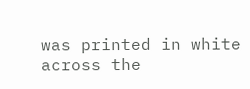was printed in white across the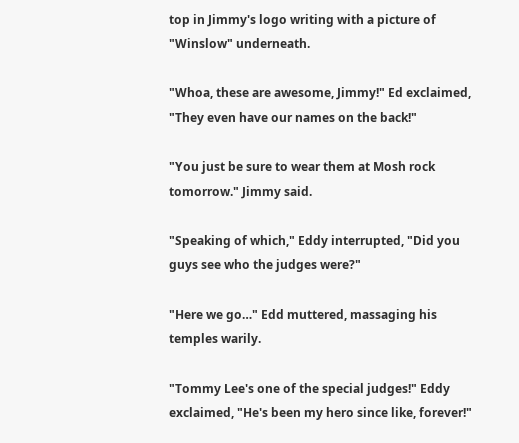top in Jimmy's logo writing with a picture of "Winslow" underneath.

"Whoa, these are awesome, Jimmy!" Ed exclaimed, "They even have our names on the back!"

"You just be sure to wear them at Mosh rock tomorrow." Jimmy said.

"Speaking of which," Eddy interrupted, "Did you guys see who the judges were?"

"Here we go…" Edd muttered, massaging his temples warily.

"Tommy Lee's one of the special judges!" Eddy exclaimed, "He's been my hero since like, forever!"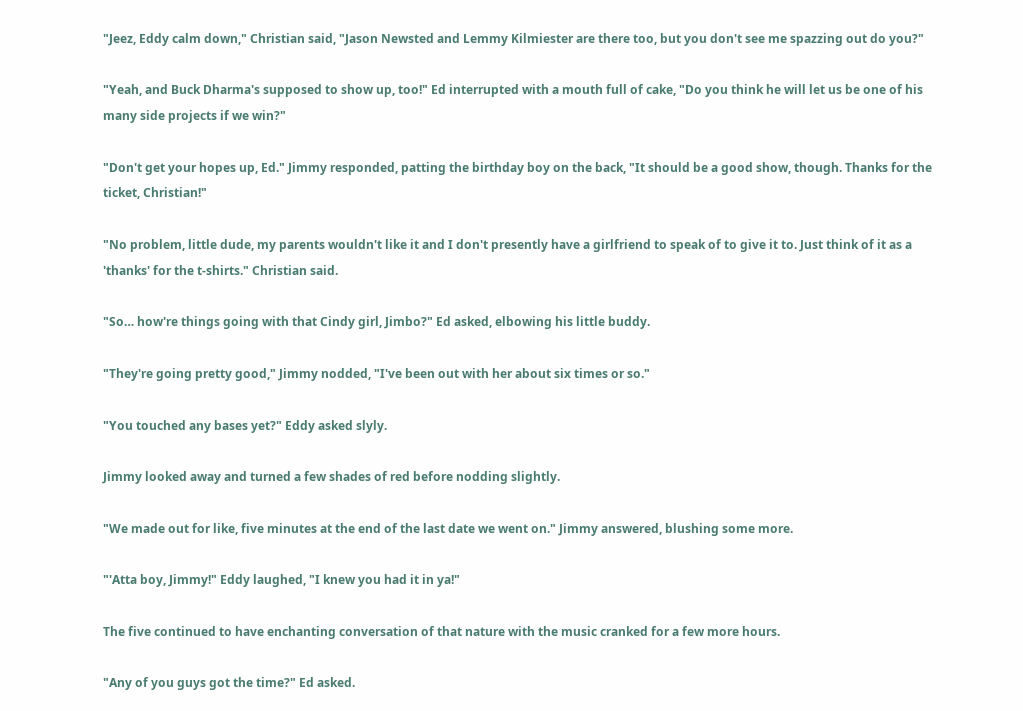"Jeez, Eddy calm down," Christian said, "Jason Newsted and Lemmy Kilmiester are there too, but you don't see me spazzing out do you?"

"Yeah, and Buck Dharma's supposed to show up, too!" Ed interrupted with a mouth full of cake, "Do you think he will let us be one of his many side projects if we win?"

"Don't get your hopes up, Ed." Jimmy responded, patting the birthday boy on the back, "It should be a good show, though. Thanks for the ticket, Christian!"

"No problem, little dude, my parents wouldn't like it and I don't presently have a girlfriend to speak of to give it to. Just think of it as a 'thanks' for the t-shirts." Christian said.

"So… how're things going with that Cindy girl, Jimbo?" Ed asked, elbowing his little buddy.

"They're going pretty good," Jimmy nodded, "I've been out with her about six times or so."

"You touched any bases yet?" Eddy asked slyly.

Jimmy looked away and turned a few shades of red before nodding slightly.

"We made out for like, five minutes at the end of the last date we went on." Jimmy answered, blushing some more.

"'Atta boy, Jimmy!" Eddy laughed, "I knew you had it in ya!"

The five continued to have enchanting conversation of that nature with the music cranked for a few more hours.

"Any of you guys got the time?" Ed asked.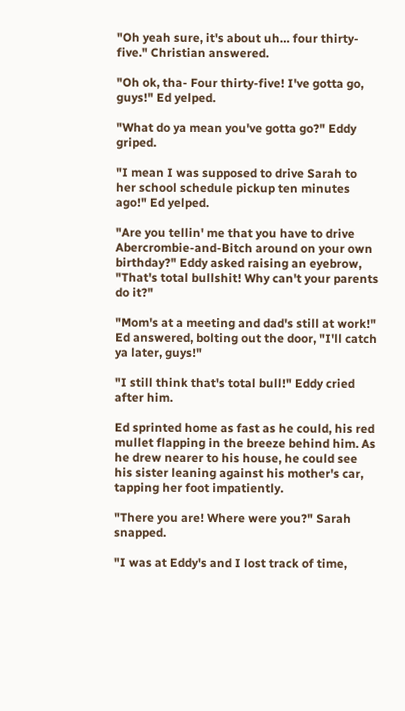"Oh yeah sure, it's about uh… four thirty-five." Christian answered.

"Oh ok, tha- Four thirty-five! I've gotta go, guys!" Ed yelped.

"What do ya mean you've gotta go?" Eddy griped.

"I mean I was supposed to drive Sarah to her school schedule pickup ten minutes ago!" Ed yelped.

"Are you tellin' me that you have to drive Abercrombie-and-Bitch around on your own birthday?" Eddy asked raising an eyebrow, "That's total bullshit! Why can't your parents do it?"

"Mom's at a meeting and dad's still at work!" Ed answered, bolting out the door, "I'll catch ya later, guys!"

"I still think that's total bull!" Eddy cried after him.

Ed sprinted home as fast as he could, his red mullet flapping in the breeze behind him. As he drew nearer to his house, he could see his sister leaning against his mother's car, tapping her foot impatiently.

"There you are! Where were you?" Sarah snapped.

"I was at Eddy's and I lost track of time,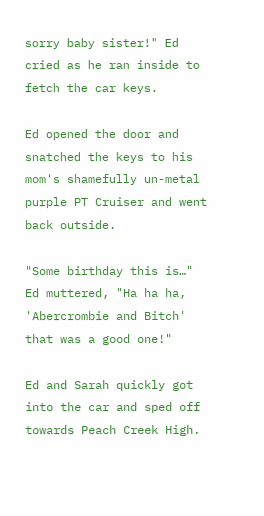sorry baby sister!" Ed cried as he ran inside to fetch the car keys.

Ed opened the door and snatched the keys to his mom's shamefully un-metal purple PT Cruiser and went back outside.

"Some birthday this is…" Ed muttered, "Ha ha ha, 'Abercrombie and Bitch' that was a good one!"

Ed and Sarah quickly got into the car and sped off towards Peach Creek High.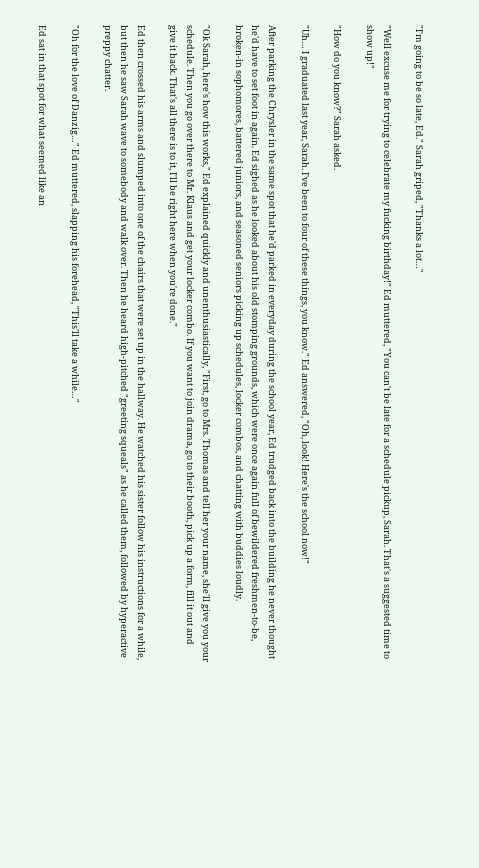"I'm going to be so late, Ed." Sarah griped, "Thanks a lot…"

"Well excuse me for trying to celebrate my fucking birthday!" Ed muttered, "You can't be late for a schedule pickup, Sarah. That's a suggested time to show up!"

"How do you know?" Sarah asked.

"Uh… I graduated last year, Sarah. I've been to four of these things, you know." Ed answered, "Oh, look! Here's the school now!"

After parking the Chrysler in the same spot that he'd parked in everyday during the school year, Ed trudged back into the building he never thought he'd have to set foot in again. Ed sighed as he looked about his old stomping grounds, which were once again full of bewildered freshmen-to-be, broken-in sophomores, battered juniors, and seasoned seniors picking up schedules, locker combos, and chatting with buddies loudly.

"Ok Sarah, here's how this works," Ed explained quickly and unenthusiastically, "First, go to Mrs. Thomas and tell her your name, she'll give you your schedule. Then you go over there to Mr. Klaus and get your locker combo. If you want to join drama, go to their booth, pick up a form, fill it out and give it back. That's all there is to it, I'll be right here when you're done."

Ed then crossed his arms and slumped into one of the chairs that were set up in the hallway. He watched his sister follow his instructions for a while, but then he saw Sarah wave to somebody and walk over. Then he heard high-pitched "greeting squeals" as he called them, followed by hyperactive preppy chatter.

"Oh for the love of Danzig…" Ed muttered, slapping his forehead, "This'll take a while…"

Ed sat in that spot for what seemed like an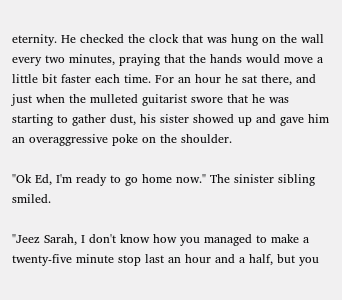eternity. He checked the clock that was hung on the wall every two minutes, praying that the hands would move a little bit faster each time. For an hour he sat there, and just when the mulleted guitarist swore that he was starting to gather dust, his sister showed up and gave him an overaggressive poke on the shoulder.

"Ok Ed, I'm ready to go home now." The sinister sibling smiled.

"Jeez Sarah, I don't know how you managed to make a twenty-five minute stop last an hour and a half, but you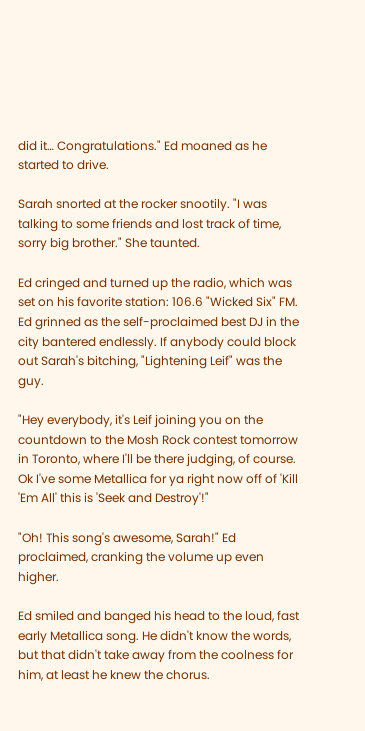did it… Congratulations." Ed moaned as he started to drive.

Sarah snorted at the rocker snootily. "I was talking to some friends and lost track of time, sorry big brother." She taunted.

Ed cringed and turned up the radio, which was set on his favorite station: 106.6 "Wicked Six" FM. Ed grinned as the self-proclaimed best DJ in the city bantered endlessly. If anybody could block out Sarah's bitching, "Lightening Leif" was the guy.

"Hey everybody, it's Leif joining you on the countdown to the Mosh Rock contest tomorrow in Toronto, where I'll be there judging, of course. Ok I've some Metallica for ya right now off of 'Kill 'Em All' this is 'Seek and Destroy'!"

"Oh! This song's awesome, Sarah!" Ed proclaimed, cranking the volume up even higher.

Ed smiled and banged his head to the loud, fast early Metallica song. He didn't know the words, but that didn't take away from the coolness for him, at least he knew the chorus.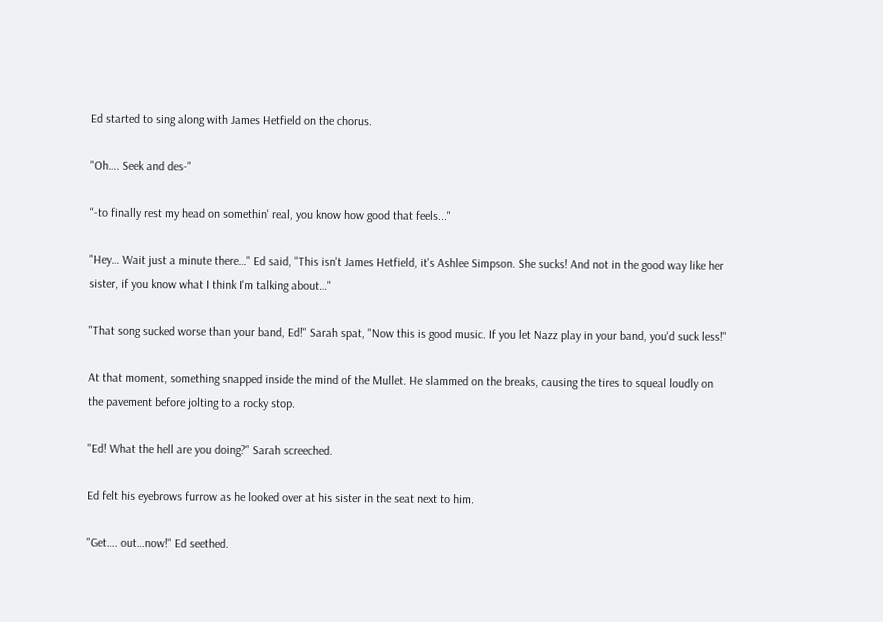Ed started to sing along with James Hetfield on the chorus.

"Oh…. Seek and des-"

"-to finally rest my head on somethin' real, you know how good that feels..."

"Hey… Wait just a minute there…" Ed said, "This isn't James Hetfield, it's Ashlee Simpson. She sucks! And not in the good way like her sister, if you know what I think I'm talking about…"

"That song sucked worse than your band, Ed!" Sarah spat, "Now this is good music. If you let Nazz play in your band, you'd suck less!"

At that moment, something snapped inside the mind of the Mullet. He slammed on the breaks, causing the tires to squeal loudly on the pavement before jolting to a rocky stop.

"Ed! What the hell are you doing?" Sarah screeched.

Ed felt his eyebrows furrow as he looked over at his sister in the seat next to him.

"Get…. out…now!" Ed seethed.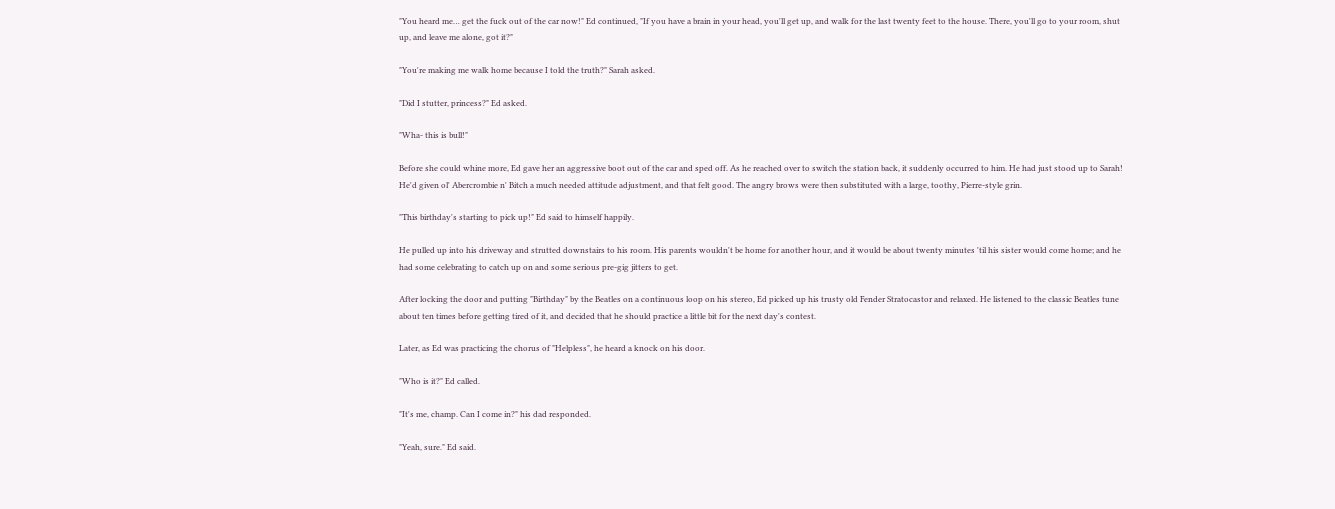"You heard me… get the fuck out of the car now!" Ed continued, "If you have a brain in your head, you'll get up, and walk for the last twenty feet to the house. There, you'll go to your room, shut up, and leave me alone, got it?"

"You're making me walk home because I told the truth?" Sarah asked.

"Did I stutter, princess?" Ed asked.

"Wha- this is bull!"

Before she could whine more, Ed gave her an aggressive boot out of the car and sped off. As he reached over to switch the station back, it suddenly occurred to him. He had just stood up to Sarah! He'd given ol' Abercrombie n' Bitch a much needed attitude adjustment, and that felt good. The angry brows were then substituted with a large, toothy, Pierre-style grin.

"This birthday's starting to pick up!" Ed said to himself happily.

He pulled up into his driveway and strutted downstairs to his room. His parents wouldn't be home for another hour, and it would be about twenty minutes 'til his sister would come home; and he had some celebrating to catch up on and some serious pre-gig jitters to get.

After locking the door and putting "Birthday" by the Beatles on a continuous loop on his stereo, Ed picked up his trusty old Fender Stratocastor and relaxed. He listened to the classic Beatles tune about ten times before getting tired of it, and decided that he should practice a little bit for the next day's contest.

Later, as Ed was practicing the chorus of "Helpless", he heard a knock on his door.

"Who is it?" Ed called.

"It's me, champ. Can I come in?" his dad responded.

"Yeah, sure." Ed said.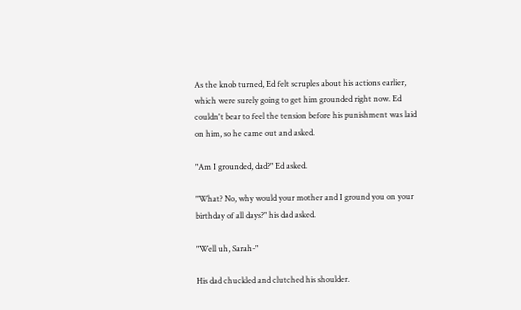As the knob turned, Ed felt scruples about his actions earlier, which were surely going to get him grounded right now. Ed couldn't bear to feel the tension before his punishment was laid on him, so he came out and asked.

"Am I grounded, dad?" Ed asked.

"What? No, why would your mother and I ground you on your birthday of all days?" his dad asked.

"Well uh, Sarah-"

His dad chuckled and clutched his shoulder.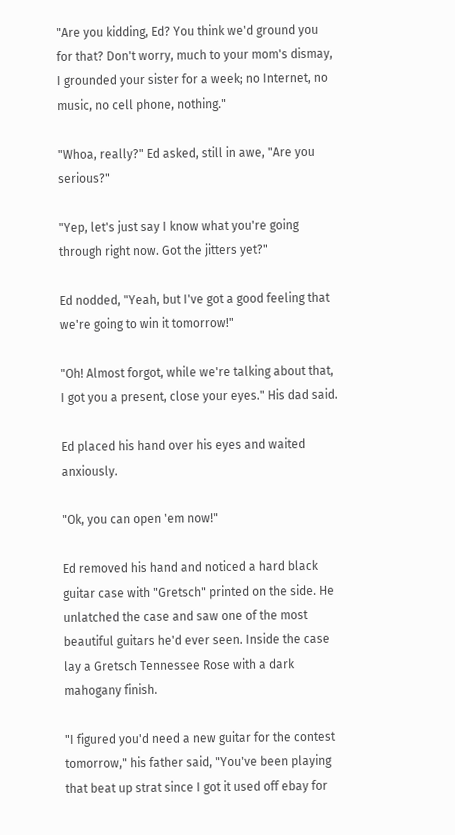"Are you kidding, Ed? You think we'd ground you for that? Don't worry, much to your mom's dismay, I grounded your sister for a week; no Internet, no music, no cell phone, nothing."

"Whoa, really?" Ed asked, still in awe, "Are you serious?"

"Yep, let's just say I know what you're going through right now. Got the jitters yet?"

Ed nodded, "Yeah, but I've got a good feeling that we're going to win it tomorrow!"

"Oh! Almost forgot, while we're talking about that, I got you a present, close your eyes." His dad said.

Ed placed his hand over his eyes and waited anxiously.

"Ok, you can open 'em now!"

Ed removed his hand and noticed a hard black guitar case with "Gretsch" printed on the side. He unlatched the case and saw one of the most beautiful guitars he'd ever seen. Inside the case lay a Gretsch Tennessee Rose with a dark mahogany finish.

"I figured you'd need a new guitar for the contest tomorrow," his father said, "You've been playing that beat up strat since I got it used off ebay for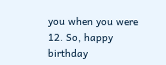you when you were 12. So, happy birthday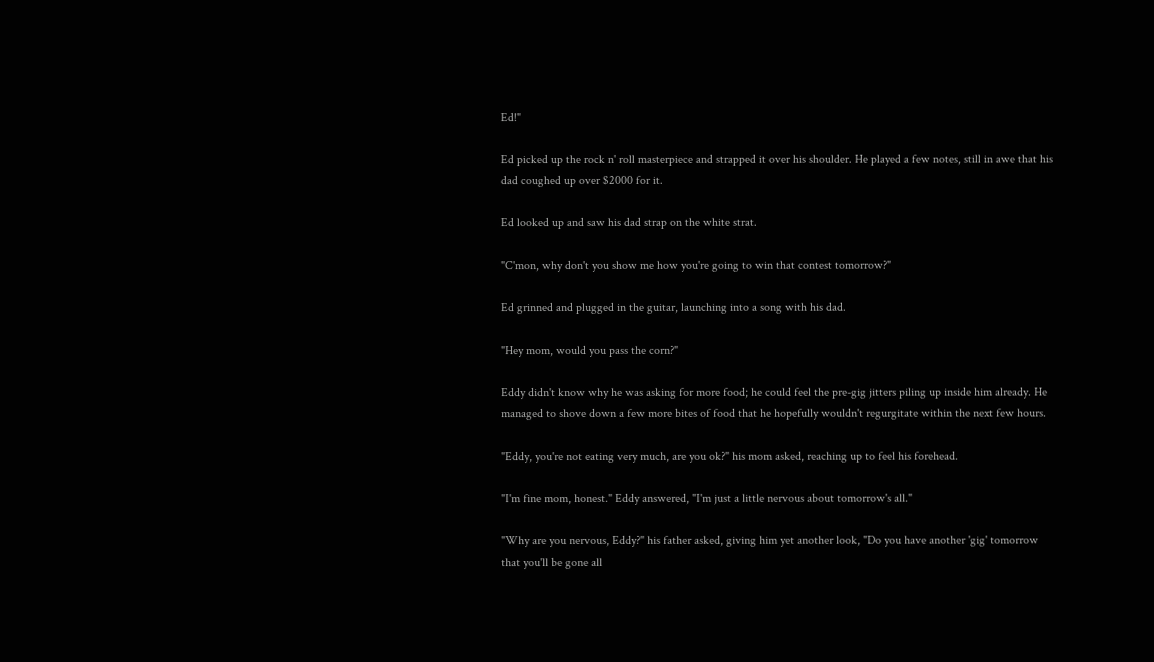Ed!"

Ed picked up the rock n' roll masterpiece and strapped it over his shoulder. He played a few notes, still in awe that his dad coughed up over $2000 for it.

Ed looked up and saw his dad strap on the white strat.

"C'mon, why don't you show me how you're going to win that contest tomorrow?"

Ed grinned and plugged in the guitar, launching into a song with his dad.

"Hey mom, would you pass the corn?"

Eddy didn't know why he was asking for more food; he could feel the pre-gig jitters piling up inside him already. He managed to shove down a few more bites of food that he hopefully wouldn't regurgitate within the next few hours.

"Eddy, you're not eating very much, are you ok?" his mom asked, reaching up to feel his forehead.

"I'm fine mom, honest." Eddy answered, "I'm just a little nervous about tomorrow's all."

"Why are you nervous, Eddy?" his father asked, giving him yet another look, "Do you have another 'gig' tomorrow that you'll be gone all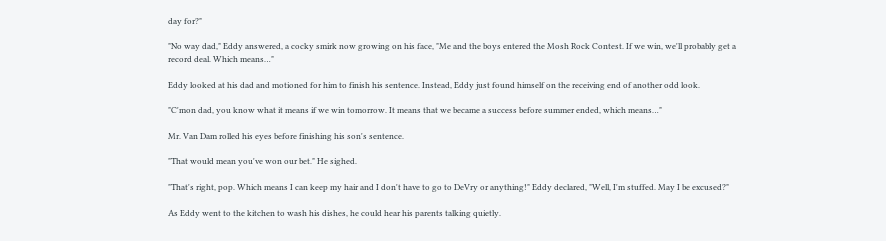day for?"

"No way dad," Eddy answered, a cocky smirk now growing on his face, "Me and the boys entered the Mosh Rock Contest. If we win, we'll probably get a record deal. Which means…"

Eddy looked at his dad and motioned for him to finish his sentence. Instead, Eddy just found himself on the receiving end of another odd look.

"C'mon dad, you know what it means if we win tomorrow. It means that we became a success before summer ended, which means…"

Mr. Van Dam rolled his eyes before finishing his son's sentence.

"That would mean you've won our bet." He sighed.

"That's right, pop. Which means I can keep my hair and I don't have to go to DeVry or anything!" Eddy declared, "Well, I'm stuffed. May I be excused?"

As Eddy went to the kitchen to wash his dishes, he could hear his parents talking quietly.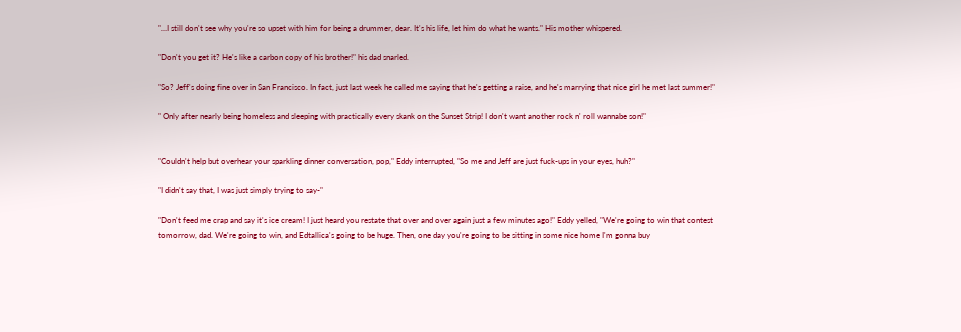"…I still don't see why you're so upset with him for being a drummer, dear. It's his life, let him do what he wants." His mother whispered.

"Don't you get it? He's like a carbon copy of his brother!" his dad snarled.

"So? Jeff's doing fine over in San Francisco. In fact, just last week he called me saying that he's getting a raise, and he's marrying that nice girl he met last summer!"

" Only after nearly being homeless and sleeping with practically every skank on the Sunset Strip! I don't want another rock n' roll wannabe son!"


"Couldn't help but overhear your sparkling dinner conversation, pop," Eddy interrupted, "So me and Jeff are just fuck-ups in your eyes, huh?"

"I didn't say that, I was just simply trying to say-"

"Don't feed me crap and say it's ice cream! I just heard you restate that over and over again just a few minutes ago!" Eddy yelled, "We're going to win that contest tomorrow, dad. We're going to win, and Edtallica's going to be huge. Then, one day you're going to be sitting in some nice home I'm gonna buy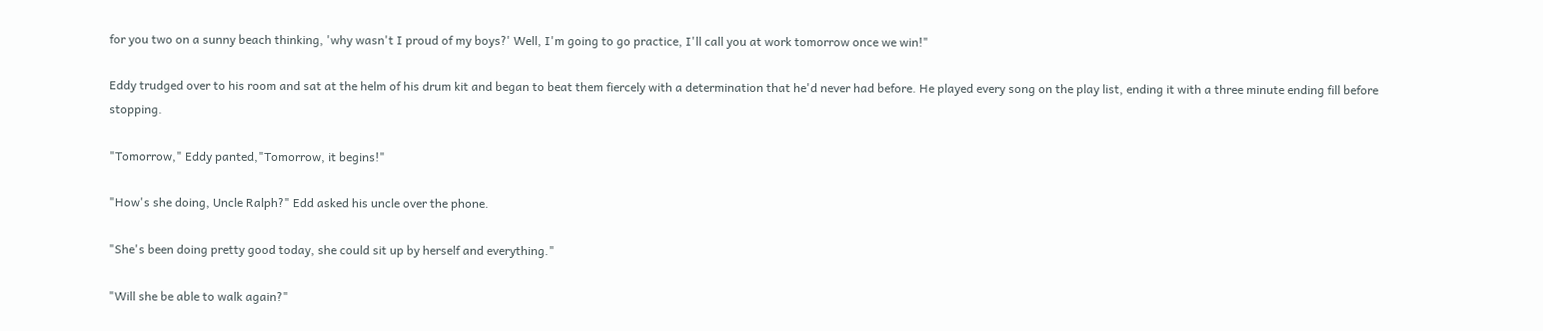for you two on a sunny beach thinking, 'why wasn't I proud of my boys?' Well, I'm going to go practice, I'll call you at work tomorrow once we win!"

Eddy trudged over to his room and sat at the helm of his drum kit and began to beat them fiercely with a determination that he'd never had before. He played every song on the play list, ending it with a three minute ending fill before stopping.

"Tomorrow," Eddy panted,"Tomorrow, it begins!"

"How's she doing, Uncle Ralph?" Edd asked his uncle over the phone.

"She's been doing pretty good today, she could sit up by herself and everything."

"Will she be able to walk again?"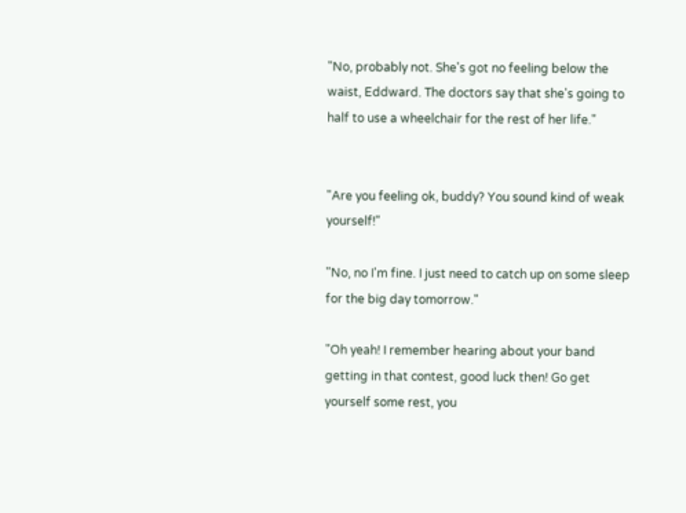"No, probably not. She's got no feeling below the waist, Eddward. The doctors say that she's going to half to use a wheelchair for the rest of her life."


"Are you feeling ok, buddy? You sound kind of weak yourself!"

"No, no I'm fine. I just need to catch up on some sleep for the big day tomorrow."

"Oh yeah! I remember hearing about your band getting in that contest, good luck then! Go get yourself some rest, you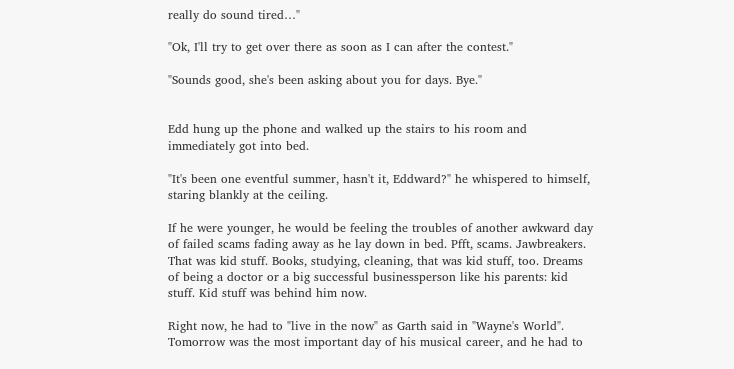really do sound tired…"

"Ok, I'll try to get over there as soon as I can after the contest."

"Sounds good, she's been asking about you for days. Bye."


Edd hung up the phone and walked up the stairs to his room and immediately got into bed.

"It's been one eventful summer, hasn't it, Eddward?" he whispered to himself, staring blankly at the ceiling.

If he were younger, he would be feeling the troubles of another awkward day of failed scams fading away as he lay down in bed. Pfft, scams. Jawbreakers. That was kid stuff. Books, studying, cleaning, that was kid stuff, too. Dreams of being a doctor or a big successful businessperson like his parents: kid stuff. Kid stuff was behind him now.

Right now, he had to "live in the now" as Garth said in "Wayne's World". Tomorrow was the most important day of his musical career, and he had to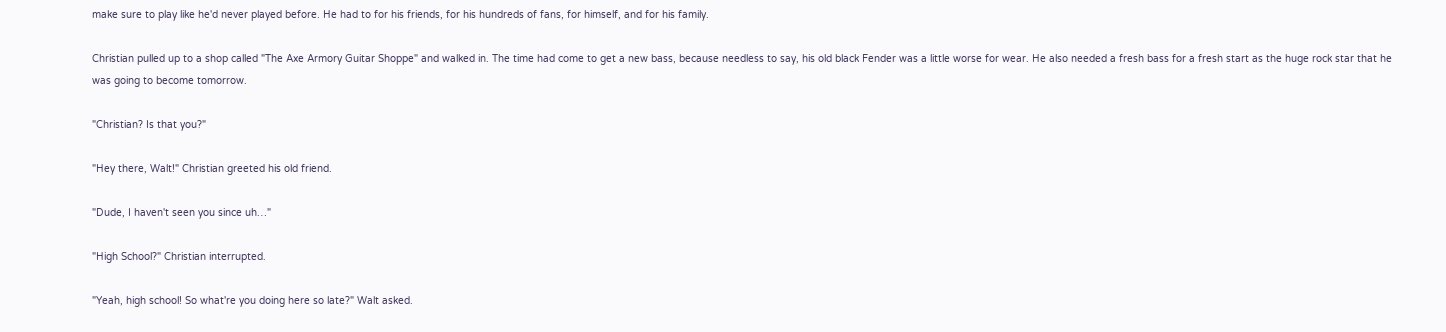make sure to play like he'd never played before. He had to for his friends, for his hundreds of fans, for himself, and for his family.

Christian pulled up to a shop called "The Axe Armory Guitar Shoppe" and walked in. The time had come to get a new bass, because needless to say, his old black Fender was a little worse for wear. He also needed a fresh bass for a fresh start as the huge rock star that he was going to become tomorrow.

"Christian? Is that you?"

"Hey there, Walt!" Christian greeted his old friend.

"Dude, I haven't seen you since uh…"

"High School?" Christian interrupted.

"Yeah, high school! So what're you doing here so late?" Walt asked.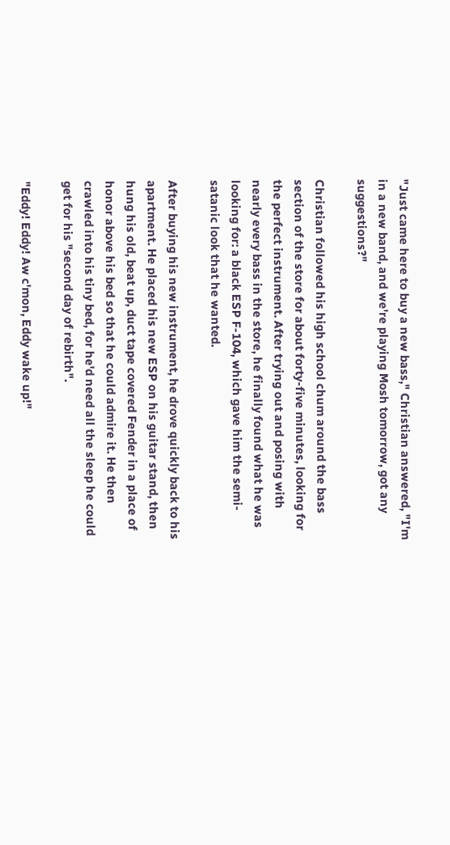"Just came here to buy a new bass," Christian answered, "I'm in a new band, and we're playing Mosh tomorrow, got any suggestions?"

Christian followed his high school chum around the bass section of the store for about forty-five minutes, looking for the perfect instrument. After trying out and posing with nearly every bass in the store, he finally found what he was looking for: a black ESP F-104, which gave him the semi-satanic look that he wanted.

After buying his new instrument, he drove quickly back to his apartment. He placed his new ESP on his guitar stand, then hung his old, beat up, duct tape covered Fender in a place of honor above his bed so that he could admire it. He then crawled into his tiny bed, for he'd need all the sleep he could get for his "second day of rebirth".

"Eddy! Eddy! Aw c'mon, Eddy wake up!"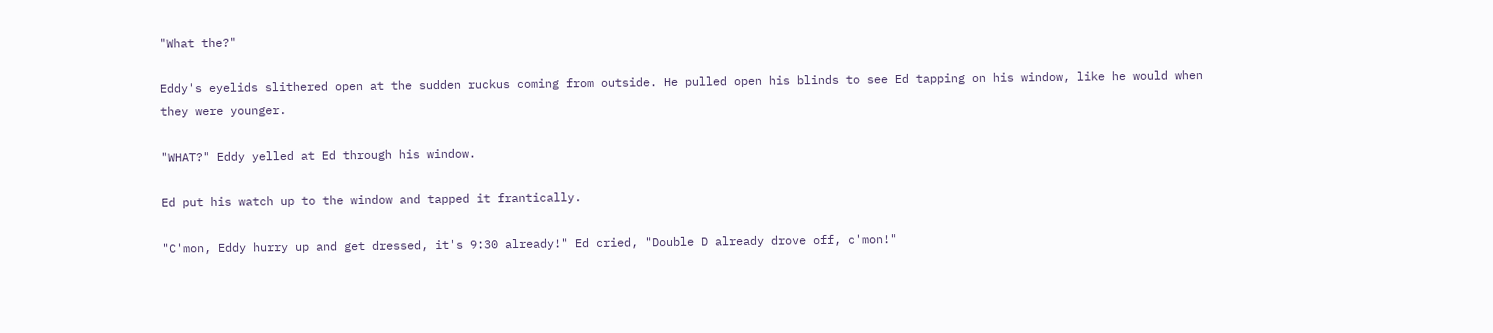"What the?"

Eddy's eyelids slithered open at the sudden ruckus coming from outside. He pulled open his blinds to see Ed tapping on his window, like he would when they were younger.

"WHAT?" Eddy yelled at Ed through his window.

Ed put his watch up to the window and tapped it frantically.

"C'mon, Eddy hurry up and get dressed, it's 9:30 already!" Ed cried, "Double D already drove off, c'mon!"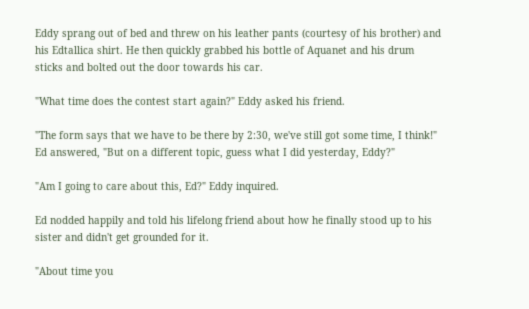Eddy sprang out of bed and threw on his leather pants (courtesy of his brother) and his Edtallica shirt. He then quickly grabbed his bottle of Aquanet and his drum sticks and bolted out the door towards his car.

"What time does the contest start again?" Eddy asked his friend.

"The form says that we have to be there by 2:30, we've still got some time, I think!" Ed answered, "But on a different topic, guess what I did yesterday, Eddy?"

"Am I going to care about this, Ed?" Eddy inquired.

Ed nodded happily and told his lifelong friend about how he finally stood up to his sister and didn't get grounded for it.

"About time you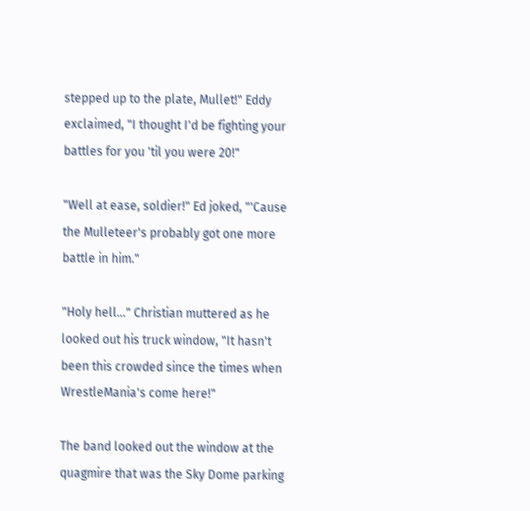stepped up to the plate, Mullet!" Eddy exclaimed, "I thought I'd be fighting your battles for you 'til you were 20!"

"Well at ease, soldier!" Ed joked, "'Cause the Mulleteer's probably got one more battle in him."

"Holy hell…" Christian muttered as he looked out his truck window, "It hasn't been this crowded since the times when WrestleMania's come here!"

The band looked out the window at the quagmire that was the Sky Dome parking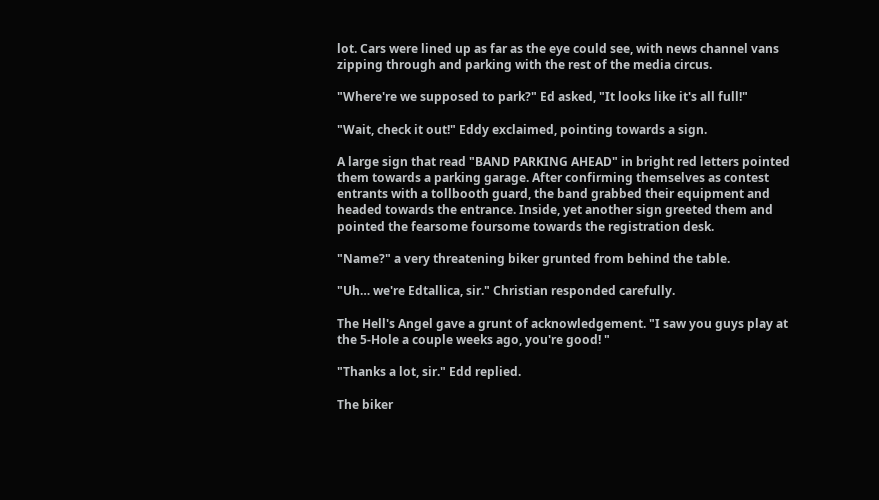lot. Cars were lined up as far as the eye could see, with news channel vans zipping through and parking with the rest of the media circus.

"Where're we supposed to park?" Ed asked, "It looks like it's all full!"

"Wait, check it out!" Eddy exclaimed, pointing towards a sign.

A large sign that read "BAND PARKING AHEAD" in bright red letters pointed them towards a parking garage. After confirming themselves as contest entrants with a tollbooth guard, the band grabbed their equipment and headed towards the entrance. Inside, yet another sign greeted them and pointed the fearsome foursome towards the registration desk.

"Name?" a very threatening biker grunted from behind the table.

"Uh… we're Edtallica, sir." Christian responded carefully.

The Hell's Angel gave a grunt of acknowledgement. "I saw you guys play at the 5-Hole a couple weeks ago, you're good! "

"Thanks a lot, sir." Edd replied.

The biker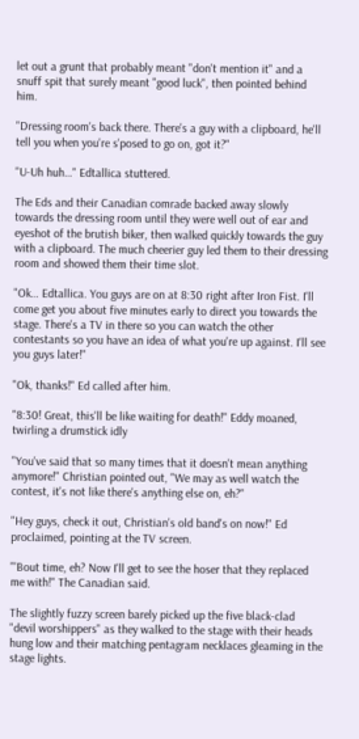let out a grunt that probably meant "don't mention it" and a snuff spit that surely meant "good luck", then pointed behind him.

"Dressing room's back there. There's a guy with a clipboard, he'll tell you when you're s'posed to go on, got it?"

"U-Uh huh…" Edtallica stuttered.

The Eds and their Canadian comrade backed away slowly towards the dressing room until they were well out of ear and eyeshot of the brutish biker, then walked quickly towards the guy with a clipboard. The much cheerier guy led them to their dressing room and showed them their time slot.

"Ok… Edtallica. You guys are on at 8:30 right after Iron Fist. I'll come get you about five minutes early to direct you towards the stage. There's a TV in there so you can watch the other contestants so you have an idea of what you're up against. I'll see you guys later!"

"Ok, thanks!" Ed called after him.

"8:30! Great, this'll be like waiting for death!" Eddy moaned, twirling a drumstick idly

"You've said that so many times that it doesn't mean anything anymore!" Christian pointed out, "We may as well watch the contest, it's not like there's anything else on, eh?"

"Hey guys, check it out, Christian's old band's on now!" Ed proclaimed, pointing at the TV screen.

"'Bout time, eh? Now I'll get to see the hoser that they replaced me with!" The Canadian said.

The slightly fuzzy screen barely picked up the five black-clad "devil worshippers" as they walked to the stage with their heads hung low and their matching pentagram necklaces gleaming in the stage lights.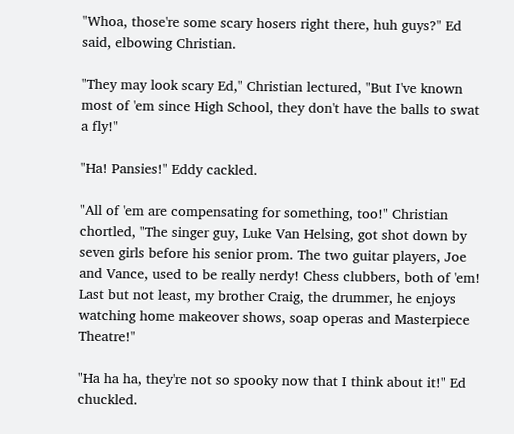"Whoa, those're some scary hosers right there, huh guys?" Ed said, elbowing Christian.

"They may look scary Ed," Christian lectured, "But I've known most of 'em since High School, they don't have the balls to swat a fly!"

"Ha! Pansies!" Eddy cackled.

"All of 'em are compensating for something, too!" Christian chortled, "The singer guy, Luke Van Helsing, got shot down by seven girls before his senior prom. The two guitar players, Joe and Vance, used to be really nerdy! Chess clubbers, both of 'em! Last but not least, my brother Craig, the drummer, he enjoys watching home makeover shows, soap operas and Masterpiece Theatre!"

"Ha ha ha, they're not so spooky now that I think about it!" Ed chuckled.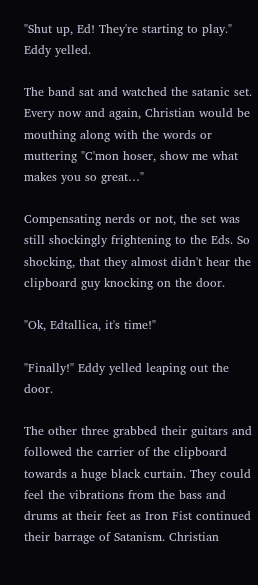"Shut up, Ed! They're starting to play." Eddy yelled.

The band sat and watched the satanic set. Every now and again, Christian would be mouthing along with the words or muttering "C'mon hoser, show me what makes you so great…"

Compensating nerds or not, the set was still shockingly frightening to the Eds. So shocking, that they almost didn't hear the clipboard guy knocking on the door.

"Ok, Edtallica, it's time!"

"Finally!" Eddy yelled leaping out the door.

The other three grabbed their guitars and followed the carrier of the clipboard towards a huge black curtain. They could feel the vibrations from the bass and drums at their feet as Iron Fist continued their barrage of Satanism. Christian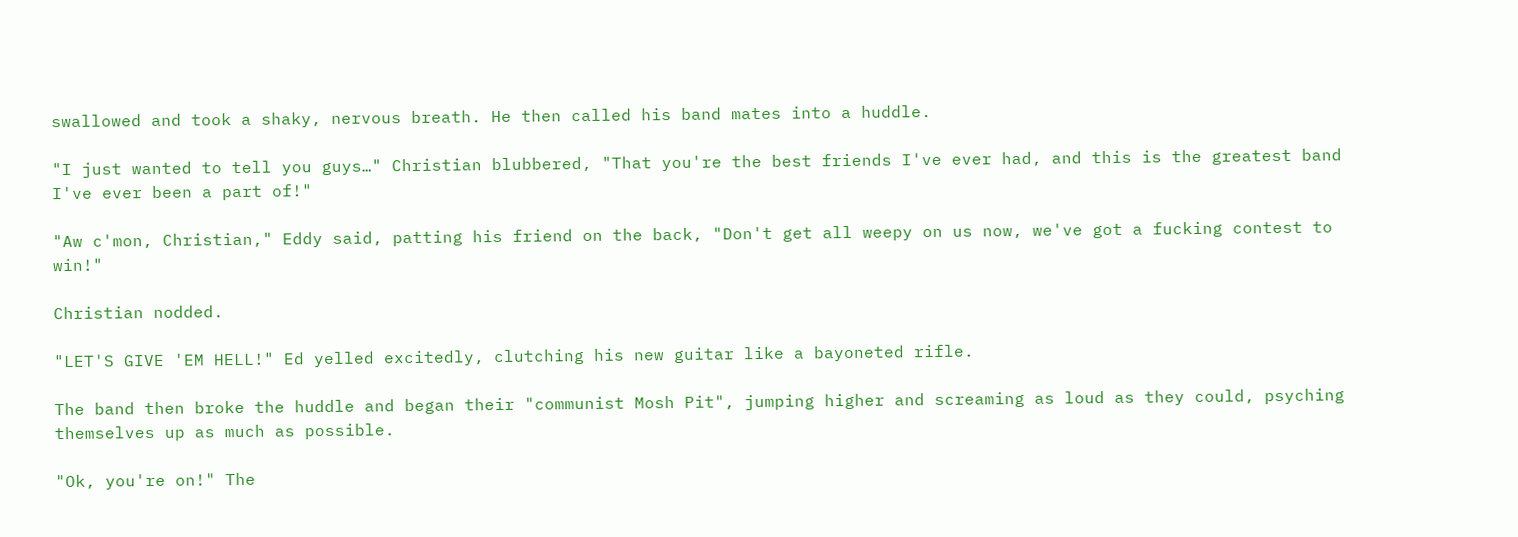swallowed and took a shaky, nervous breath. He then called his band mates into a huddle.

"I just wanted to tell you guys…" Christian blubbered, "That you're the best friends I've ever had, and this is the greatest band I've ever been a part of!"

"Aw c'mon, Christian," Eddy said, patting his friend on the back, "Don't get all weepy on us now, we've got a fucking contest to win!"

Christian nodded.

"LET'S GIVE 'EM HELL!" Ed yelled excitedly, clutching his new guitar like a bayoneted rifle.

The band then broke the huddle and began their "communist Mosh Pit", jumping higher and screaming as loud as they could, psyching themselves up as much as possible.

"Ok, you're on!" The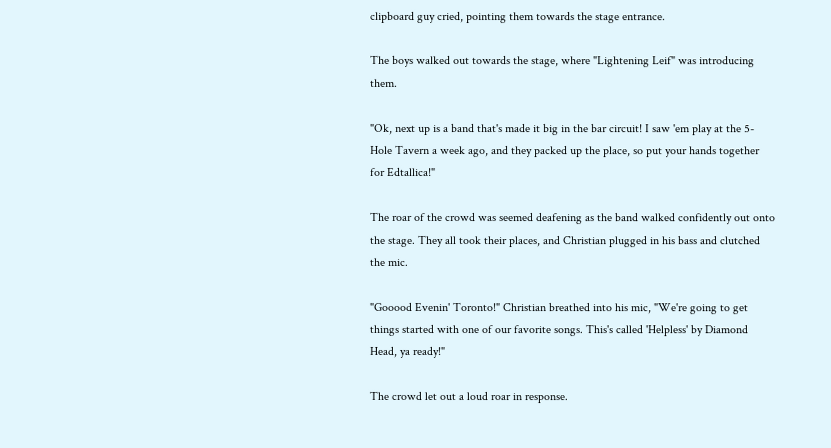clipboard guy cried, pointing them towards the stage entrance.

The boys walked out towards the stage, where "Lightening Leif" was introducing them.

"Ok, next up is a band that's made it big in the bar circuit! I saw 'em play at the 5-Hole Tavern a week ago, and they packed up the place, so put your hands together for Edtallica!"

The roar of the crowd was seemed deafening as the band walked confidently out onto the stage. They all took their places, and Christian plugged in his bass and clutched the mic.

"Gooood Evenin' Toronto!" Christian breathed into his mic, "We're going to get things started with one of our favorite songs. This's called 'Helpless' by Diamond Head, ya ready!"

The crowd let out a loud roar in response.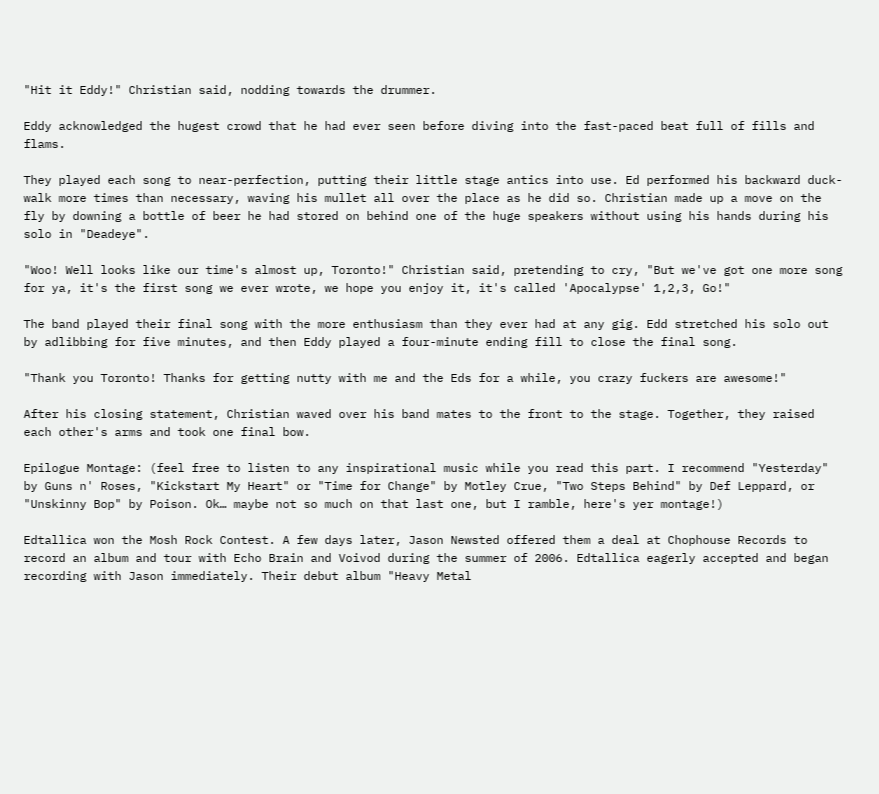"Hit it Eddy!" Christian said, nodding towards the drummer.

Eddy acknowledged the hugest crowd that he had ever seen before diving into the fast-paced beat full of fills and flams.

They played each song to near-perfection, putting their little stage antics into use. Ed performed his backward duck-walk more times than necessary, waving his mullet all over the place as he did so. Christian made up a move on the fly by downing a bottle of beer he had stored on behind one of the huge speakers without using his hands during his solo in "Deadeye".

"Woo! Well looks like our time's almost up, Toronto!" Christian said, pretending to cry, "But we've got one more song for ya, it's the first song we ever wrote, we hope you enjoy it, it's called 'Apocalypse' 1,2,3, Go!"

The band played their final song with the more enthusiasm than they ever had at any gig. Edd stretched his solo out by adlibbing for five minutes, and then Eddy played a four-minute ending fill to close the final song.

"Thank you Toronto! Thanks for getting nutty with me and the Eds for a while, you crazy fuckers are awesome!"

After his closing statement, Christian waved over his band mates to the front to the stage. Together, they raised each other's arms and took one final bow.

Epilogue Montage: (feel free to listen to any inspirational music while you read this part. I recommend "Yesterday" by Guns n' Roses, "Kickstart My Heart" or "Time for Change" by Motley Crue, "Two Steps Behind" by Def Leppard, or "Unskinny Bop" by Poison. Ok… maybe not so much on that last one, but I ramble, here's yer montage!)

Edtallica won the Mosh Rock Contest. A few days later, Jason Newsted offered them a deal at Chophouse Records to record an album and tour with Echo Brain and Voivod during the summer of 2006. Edtallica eagerly accepted and began recording with Jason immediately. Their debut album "Heavy Metal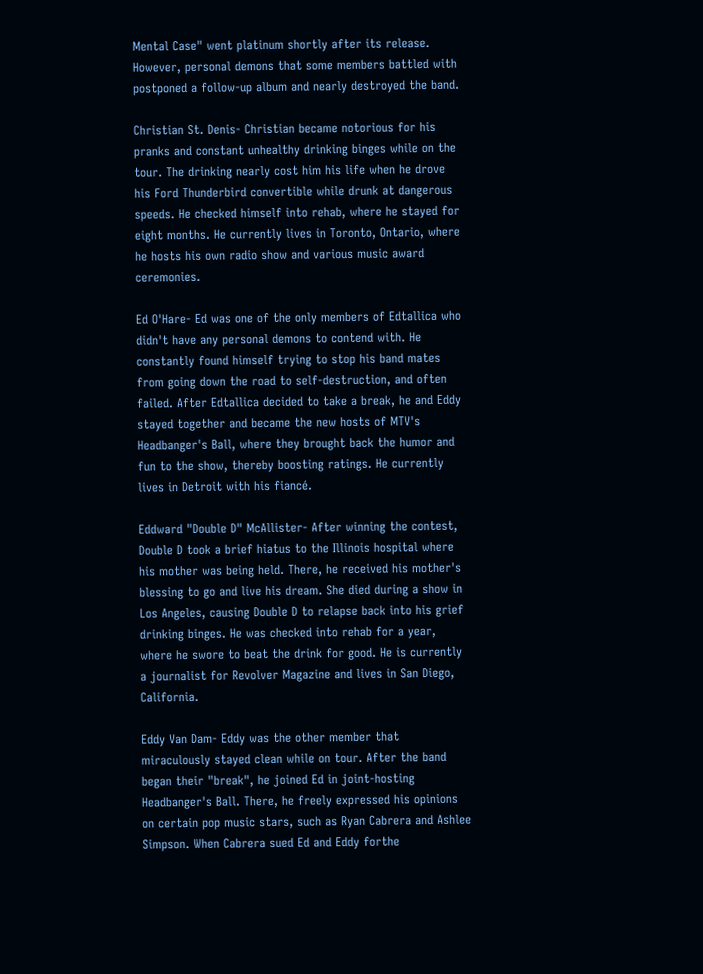Mental Case" went platinum shortly after its release. However, personal demons that some members battled with postponed a follow-up album and nearly destroyed the band.

Christian St. Denis- Christian became notorious for his pranks and constant unhealthy drinking binges while on the tour. The drinking nearly cost him his life when he drove his Ford Thunderbird convertible while drunk at dangerous speeds. He checked himself into rehab, where he stayed for eight months. He currently lives in Toronto, Ontario, where he hosts his own radio show and various music award ceremonies.

Ed O'Hare- Ed was one of the only members of Edtallica who didn't have any personal demons to contend with. He constantly found himself trying to stop his band mates from going down the road to self-destruction, and often failed. After Edtallica decided to take a break, he and Eddy stayed together and became the new hosts of MTV's Headbanger's Ball, where they brought back the humor and fun to the show, thereby boosting ratings. He currently lives in Detroit with his fiancé.

Eddward "Double D" McAllister- After winning the contest, Double D took a brief hiatus to the Illinois hospital where his mother was being held. There, he received his mother's blessing to go and live his dream. She died during a show in Los Angeles, causing Double D to relapse back into his grief drinking binges. He was checked into rehab for a year, where he swore to beat the drink for good. He is currently a journalist for Revolver Magazine and lives in San Diego, California.

Eddy Van Dam- Eddy was the other member that miraculously stayed clean while on tour. After the band began their "break", he joined Ed in joint-hosting Headbanger's Ball. There, he freely expressed his opinions on certain pop music stars, such as Ryan Cabrera and Ashlee Simpson. When Cabrera sued Ed and Eddy forthe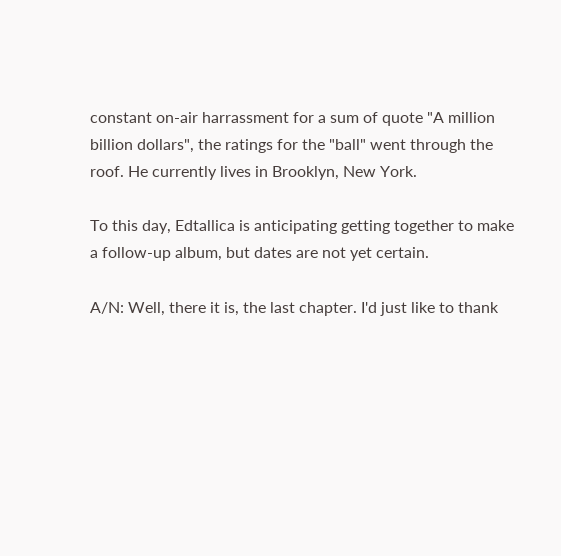constant on-air harrassment for a sum of quote "A million billion dollars", the ratings for the "ball" went through the roof. He currently lives in Brooklyn, New York.

To this day, Edtallica is anticipating getting together to make a follow-up album, but dates are not yet certain.

A/N: Well, there it is, the last chapter. I'd just like to thank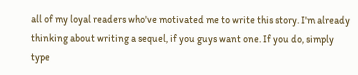all of my loyal readers who've motivated me to write this story. I'm already thinking about writing a sequel, if you guys want one. If you do, simply type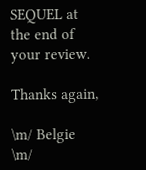SEQUEL at the end of your review.

Thanks again,

\m/ Belgie \m/